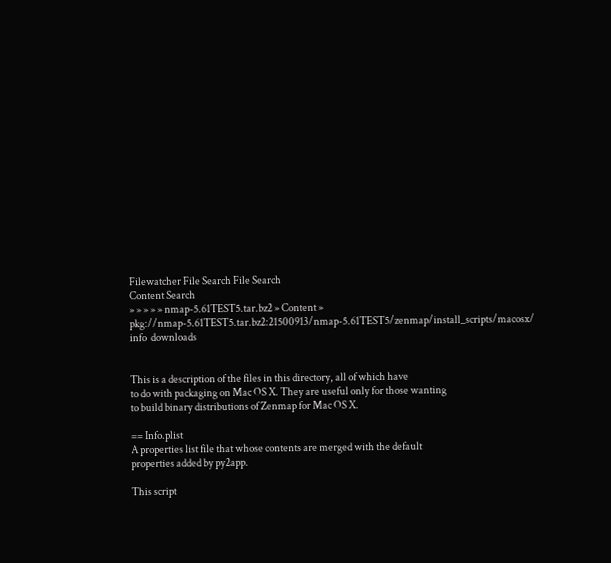Filewatcher File Search File Search
Content Search
» » » » » nmap-5.61TEST5.tar.bz2 » Content »
pkg://nmap-5.61TEST5.tar.bz2:21500913/nmap-5.61TEST5/zenmap/install_scripts/macosx/  info  downloads


This is a description of the files in this directory, all of which have
to do with packaging on Mac OS X. They are useful only for those wanting
to build binary distributions of Zenmap for Mac OS X.

== Info.plist
A properties list file that whose contents are merged with the default
properties added by py2app.

This script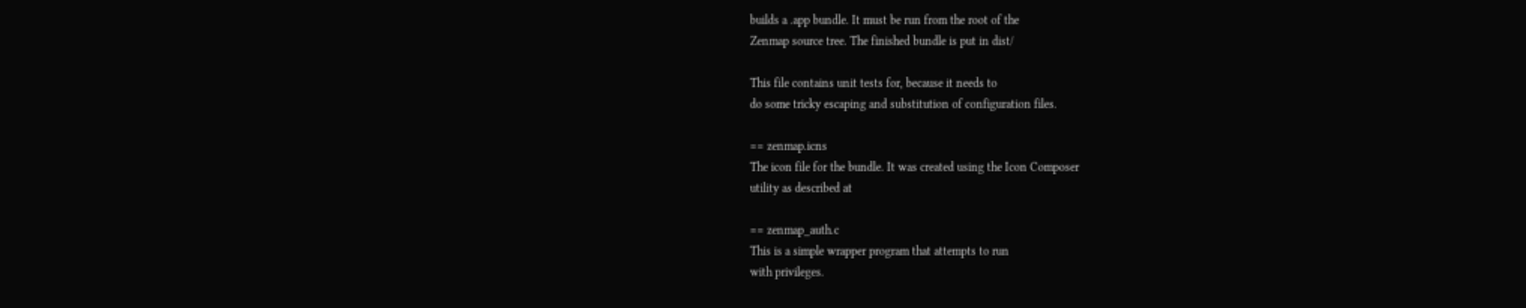builds a .app bundle. It must be run from the root of the
Zenmap source tree. The finished bundle is put in dist/

This file contains unit tests for, because it needs to
do some tricky escaping and substitution of configuration files.

== zenmap.icns
The icon file for the bundle. It was created using the Icon Composer
utility as described at

== zenmap_auth.c
This is a simple wrapper program that attempts to run
with privileges.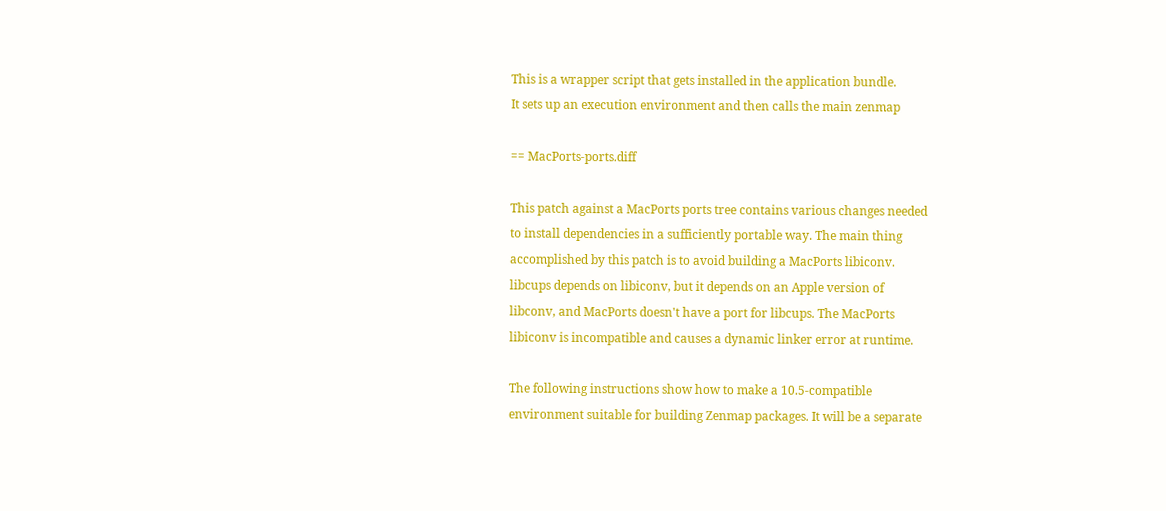This is a wrapper script that gets installed in the application bundle.
It sets up an execution environment and then calls the main zenmap

== MacPorts-ports.diff

This patch against a MacPorts ports tree contains various changes needed
to install dependencies in a sufficiently portable way. The main thing
accomplished by this patch is to avoid building a MacPorts libiconv.
libcups depends on libiconv, but it depends on an Apple version of
libconv, and MacPorts doesn't have a port for libcups. The MacPorts
libiconv is incompatible and causes a dynamic linker error at runtime.

The following instructions show how to make a 10.5-compatible
environment suitable for building Zenmap packages. It will be a separate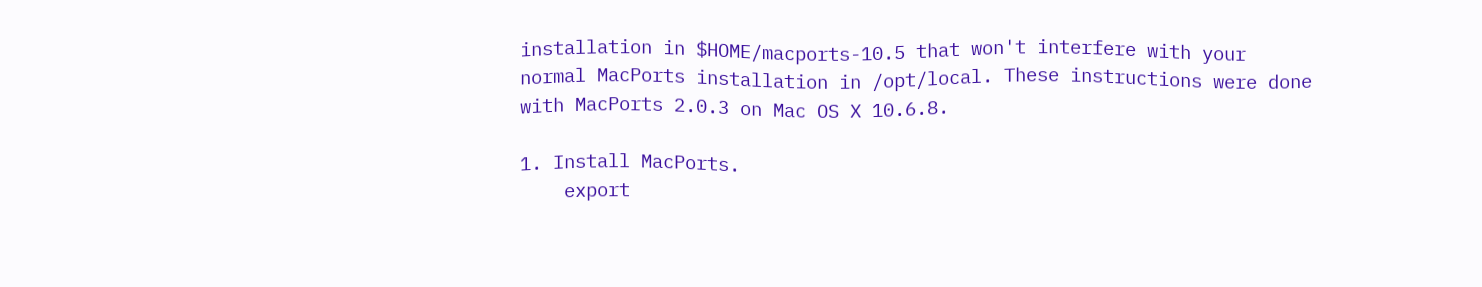installation in $HOME/macports-10.5 that won't interfere with your
normal MacPorts installation in /opt/local. These instructions were done
with MacPorts 2.0.3 on Mac OS X 10.6.8.

1. Install MacPorts.
    export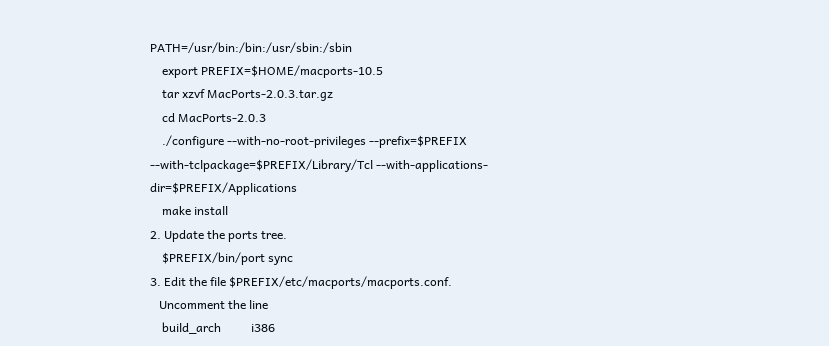PATH=/usr/bin:/bin:/usr/sbin:/sbin
    export PREFIX=$HOME/macports-10.5
    tar xzvf MacPorts-2.0.3.tar.gz
    cd MacPorts-2.0.3
    ./configure --with-no-root-privileges --prefix=$PREFIX --with-tclpackage=$PREFIX/Library/Tcl --with-applications-dir=$PREFIX/Applications
    make install
2. Update the ports tree.
    $PREFIX/bin/port sync
3. Edit the file $PREFIX/etc/macports/macports.conf.
   Uncomment the line
    build_arch          i386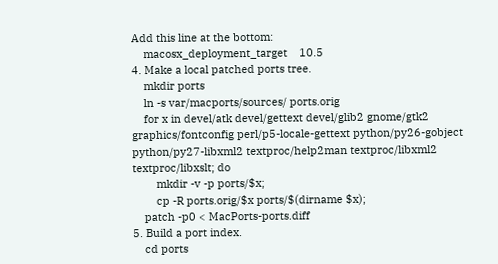Add this line at the bottom:
    macosx_deployment_target    10.5
4. Make a local patched ports tree.
    mkdir ports
    ln -s var/macports/sources/ ports.orig
    for x in devel/atk devel/gettext devel/glib2 gnome/gtk2 graphics/fontconfig perl/p5-locale-gettext python/py26-gobject python/py27-libxml2 textproc/help2man textproc/libxml2 textproc/libxslt; do
        mkdir -v -p ports/$x;
        cp -R ports.orig/$x ports/$(dirname $x);
    patch -p0 < MacPorts-ports.diff
5. Build a port index.
    cd ports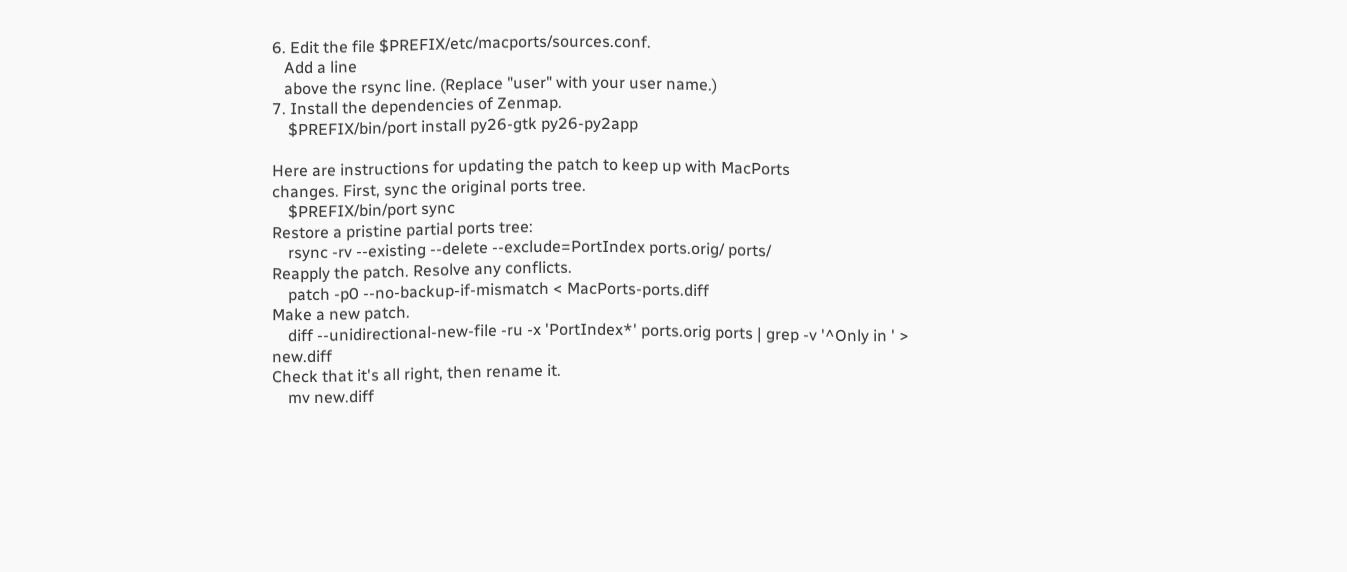6. Edit the file $PREFIX/etc/macports/sources.conf.
   Add a line
   above the rsync line. (Replace "user" with your user name.)
7. Install the dependencies of Zenmap.
    $PREFIX/bin/port install py26-gtk py26-py2app

Here are instructions for updating the patch to keep up with MacPorts
changes. First, sync the original ports tree.
    $PREFIX/bin/port sync
Restore a pristine partial ports tree:
    rsync -rv --existing --delete --exclude=PortIndex ports.orig/ ports/
Reapply the patch. Resolve any conflicts.
    patch -p0 --no-backup-if-mismatch < MacPorts-ports.diff
Make a new patch.
    diff --unidirectional-new-file -ru -x 'PortIndex*' ports.orig ports | grep -v '^Only in ' > new.diff
Check that it's all right, then rename it.
    mv new.diff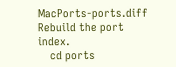MacPorts-ports.diff
Rebuild the port index.
    cd ports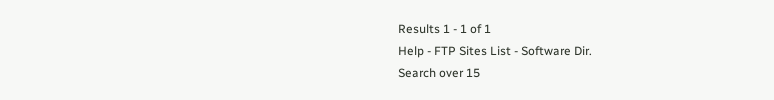Results 1 - 1 of 1
Help - FTP Sites List - Software Dir.
Search over 15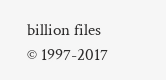billion files
© 1997-2017